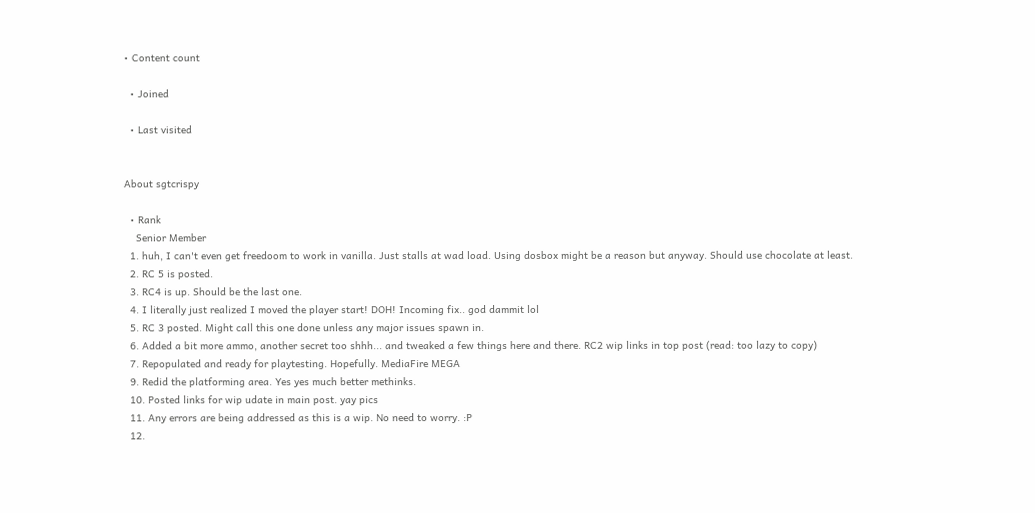• Content count

  • Joined

  • Last visited


About sgtcrispy

  • Rank
    Senior Member
  1. huh, I can't even get freedoom to work in vanilla. Just stalls at wad load. Using dosbox might be a reason but anyway. Should use chocolate at least.
  2. RC 5 is posted.
  3. RC4 is up. Should be the last one.
  4. I literally just realized I moved the player start! DOH! Incoming fix.. god dammit lol
  5. RC 3 posted. Might call this one done unless any major issues spawn in.
  6. Added a bit more ammo, another secret too shhh... and tweaked a few things here and there. RC2 wip links in top post (read: too lazy to copy)
  7. Repopulated and ready for playtesting. Hopefully. MediaFire MEGA
  9. Redid the platforming area. Yes yes much better methinks.
  10. Posted links for wip udate in main post. yay pics
  11. Any errors are being addressed as this is a wip. No need to worry. :P
  12.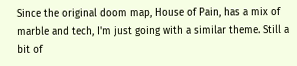Since the original doom map, House of Pain, has a mix of marble and tech, I'm just going with a similar theme. Still a bit of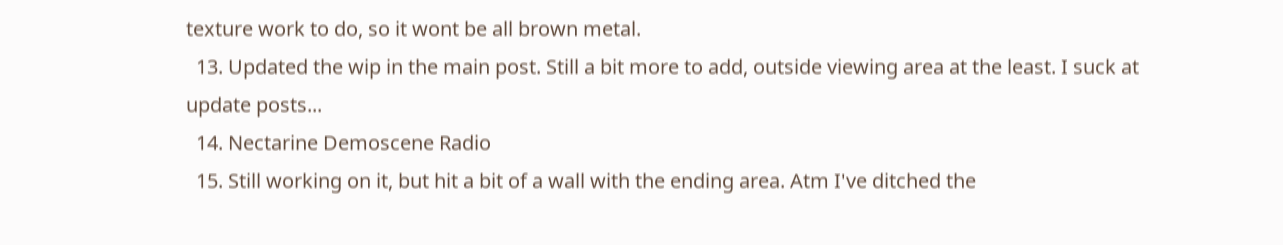texture work to do, so it wont be all brown metal.
  13. Updated the wip in the main post. Still a bit more to add, outside viewing area at the least. I suck at update posts...
  14. Nectarine Demoscene Radio
  15. Still working on it, but hit a bit of a wall with the ending area. Atm I've ditched the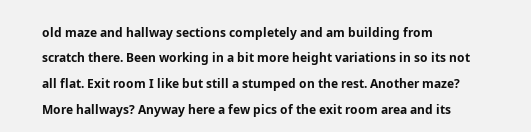old maze and hallway sections completely and am building from scratch there. Been working in a bit more height variations in so its not all flat. Exit room I like but still a stumped on the rest. Another maze? More hallways? Anyway here a few pics of the exit room area and its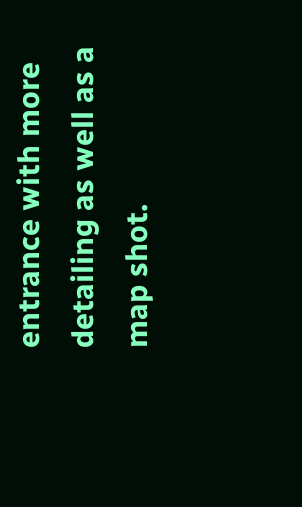entrance with more detailing as well as a map shot.